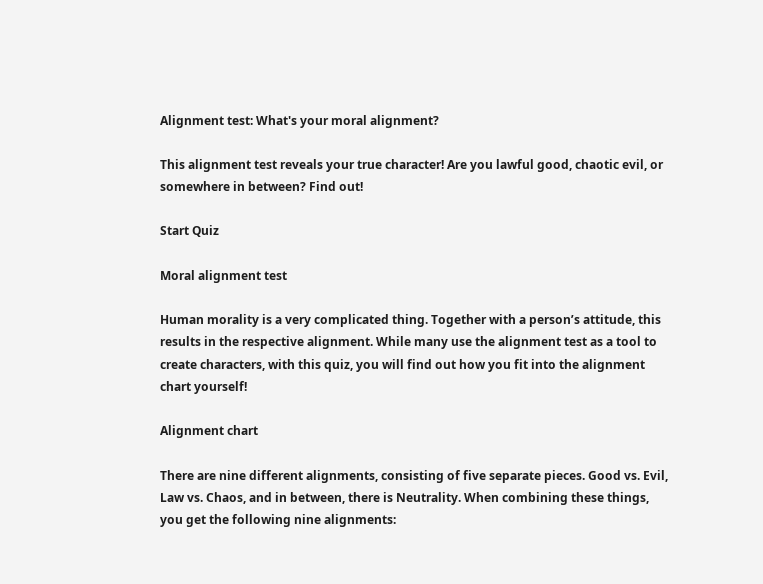Alignment test: What's your moral alignment?

This alignment test reveals your true character! Are you lawful good, chaotic evil, or somewhere in between? Find out!

Start Quiz

Moral alignment test

Human morality is a very complicated thing. Together with a person’s attitude, this results in the respective alignment. While many use the alignment test as a tool to create characters, with this quiz, you will find out how you fit into the alignment chart yourself!

Alignment chart

There are nine different alignments, consisting of five separate pieces. Good vs. Evil, Law vs. Chaos, and in between, there is Neutrality. When combining these things, you get the following nine alignments: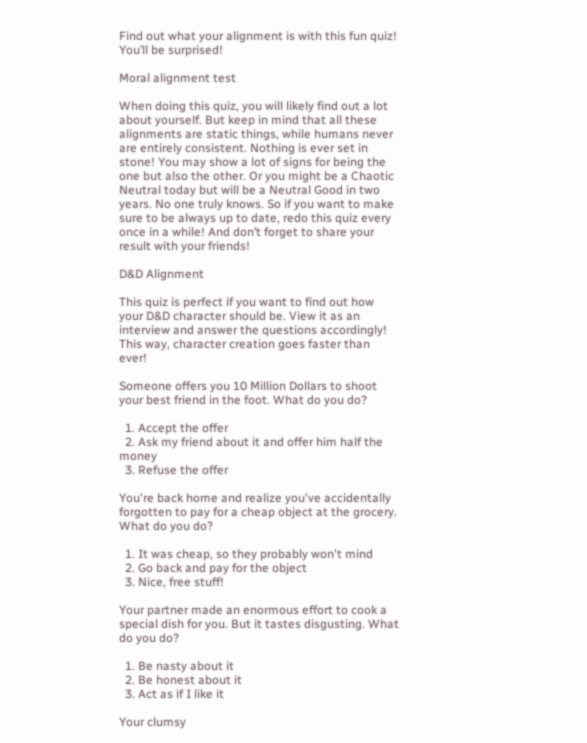Find out what your alignment is with this fun quiz! You’ll be surprised!

Moral alignment test

When doing this quiz, you will likely find out a lot about yourself. But keep in mind that all these alignments are static things, while humans never are entirely consistent. Nothing is ever set in stone! You may show a lot of signs for being the one but also the other. Or you might be a Chaotic Neutral today but will be a Neutral Good in two years. No one truly knows. So if you want to make sure to be always up to date, redo this quiz every once in a while! And don’t forget to share your result with your friends!

D&D Alignment

This quiz is perfect if you want to find out how your D&D character should be. View it as an interview and answer the questions accordingly! This way, character creation goes faster than ever!

Someone offers you 10 Million Dollars to shoot your best friend in the foot. What do you do?

  1. Accept the offer
  2. Ask my friend about it and offer him half the money
  3. Refuse the offer

You're back home and realize you've accidentally forgotten to pay for a cheap object at the grocery. What do you do?

  1. It was cheap, so they probably won't mind
  2. Go back and pay for the object
  3. Nice, free stuff!

Your partner made an enormous effort to cook a special dish for you. But it tastes disgusting. What do you do?

  1. Be nasty about it
  2. Be honest about it
  3. Act as if I like it

Your clumsy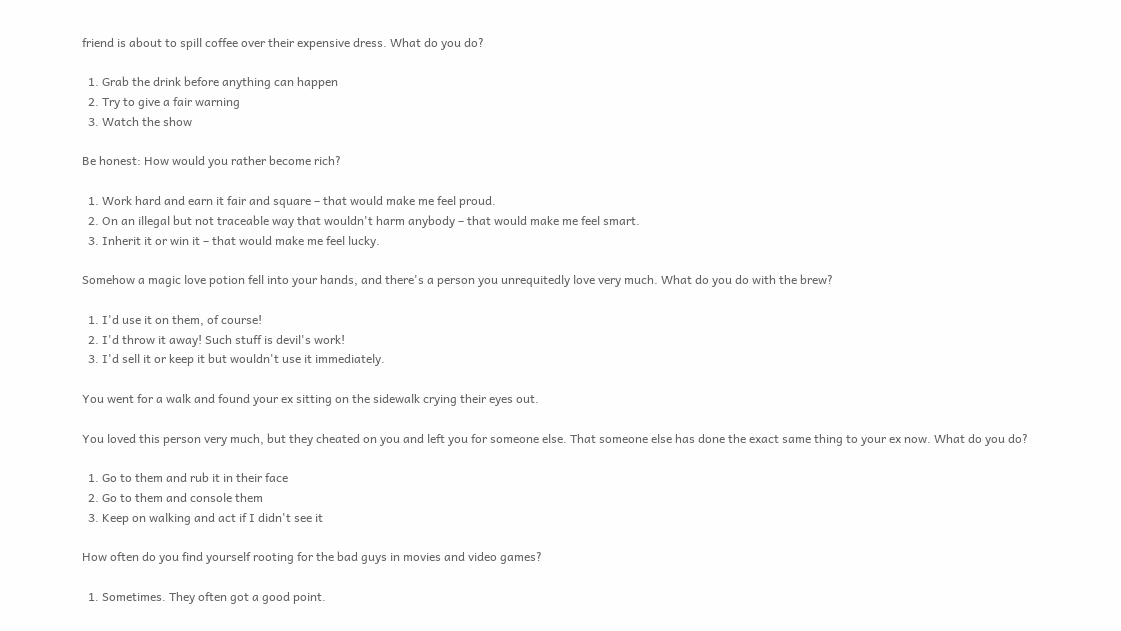friend is about to spill coffee over their expensive dress. What do you do?

  1. Grab the drink before anything can happen
  2. Try to give a fair warning
  3. Watch the show

Be honest: How would you rather become rich?

  1. Work hard and earn it fair and square – that would make me feel proud.
  2. On an illegal but not traceable way that wouldn't harm anybody – that would make me feel smart.
  3. Inherit it or win it – that would make me feel lucky.

Somehow a magic love potion fell into your hands, and there's a person you unrequitedly love very much. What do you do with the brew?

  1. I'd use it on them, of course!
  2. I'd throw it away! Such stuff is devil's work!
  3. I'd sell it or keep it but wouldn't use it immediately.

You went for a walk and found your ex sitting on the sidewalk crying their eyes out.

You loved this person very much, but they cheated on you and left you for someone else. That someone else has done the exact same thing to your ex now. What do you do?

  1. Go to them and rub it in their face
  2. Go to them and console them
  3. Keep on walking and act if I didn't see it

How often do you find yourself rooting for the bad guys in movies and video games?

  1. Sometimes. They often got a good point.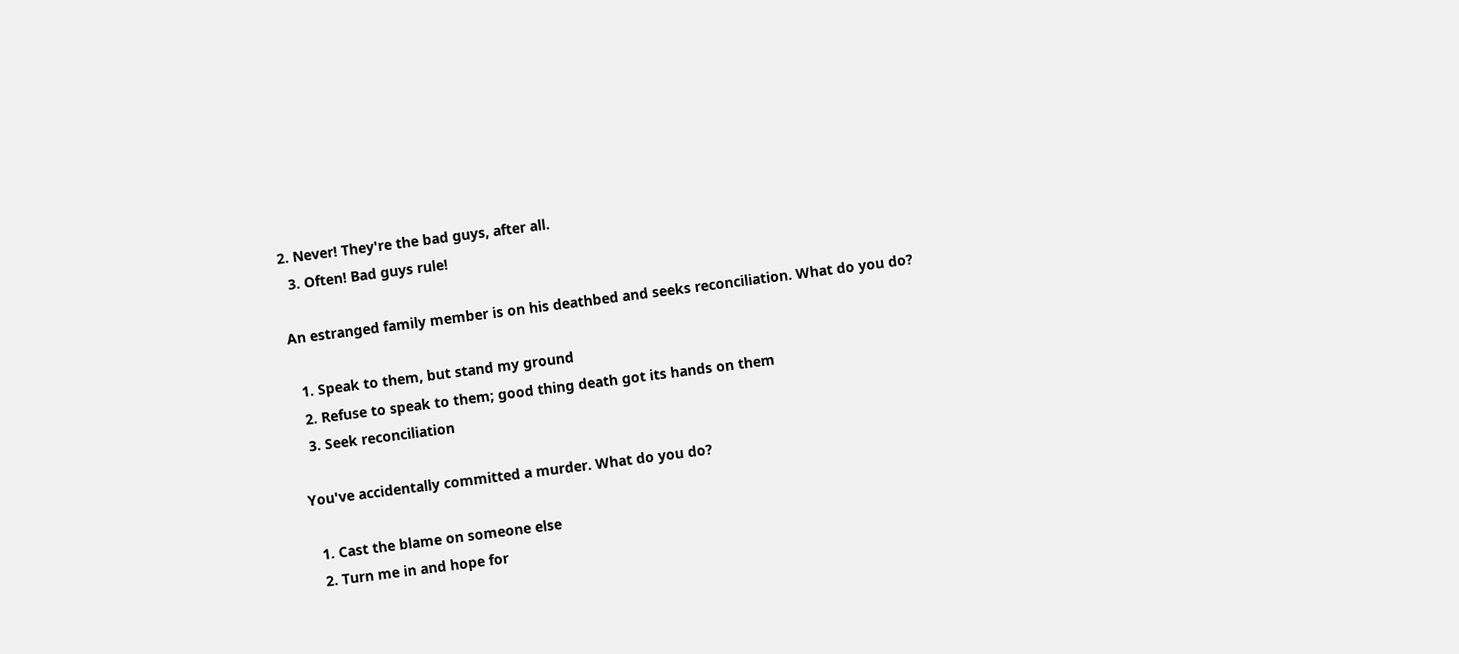2. Never! They're the bad guys, after all.
  3. Often! Bad guys rule!

An estranged family member is on his deathbed and seeks reconciliation. What do you do?

  1. Speak to them, but stand my ground
  2. Refuse to speak to them; good thing death got its hands on them
  3. Seek reconciliation

You've accidentally committed a murder. What do you do?

  1. Cast the blame on someone else
  2. Turn me in and hope for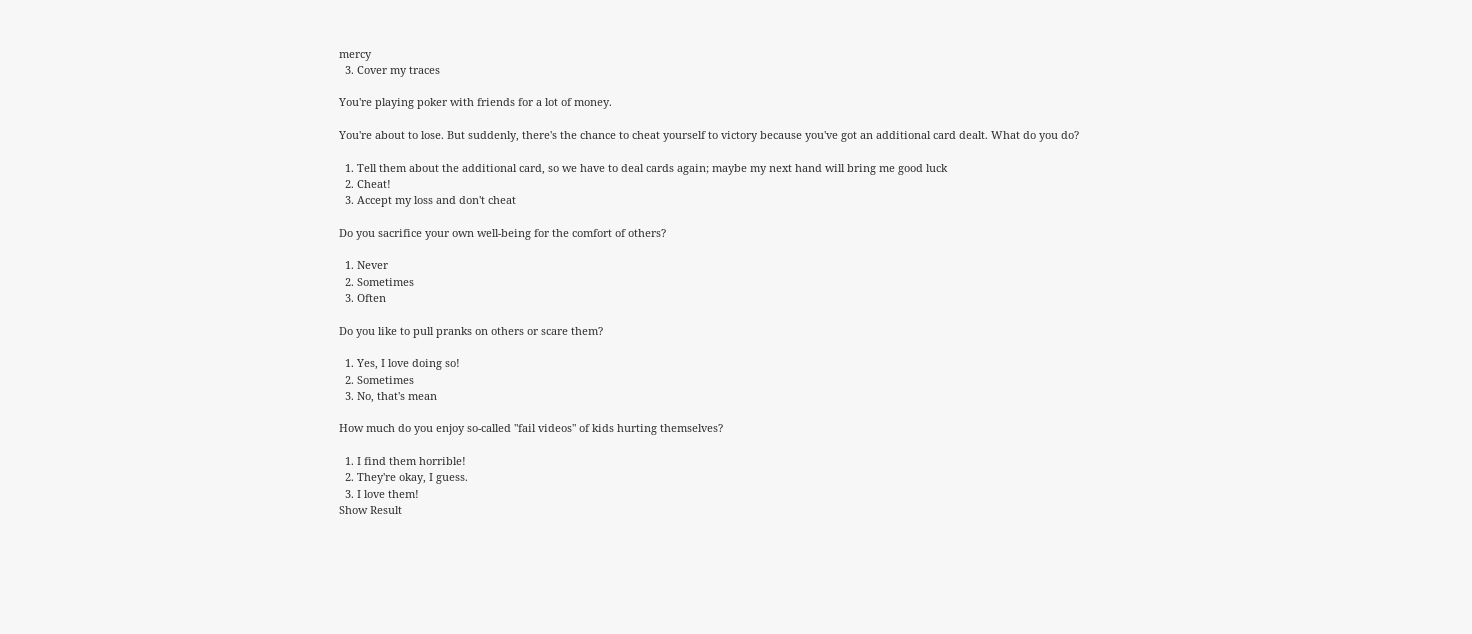mercy
  3. Cover my traces

You're playing poker with friends for a lot of money.

You're about to lose. But suddenly, there's the chance to cheat yourself to victory because you've got an additional card dealt. What do you do?

  1. Tell them about the additional card, so we have to deal cards again; maybe my next hand will bring me good luck
  2. Cheat!
  3. Accept my loss and don't cheat

Do you sacrifice your own well-being for the comfort of others?

  1. Never
  2. Sometimes
  3. Often

Do you like to pull pranks on others or scare them?

  1. Yes, I love doing so!
  2. Sometimes
  3. No, that's mean

How much do you enjoy so-called "fail videos" of kids hurting themselves?

  1. I find them horrible!
  2. They're okay, I guess.
  3. I love them!
Show Result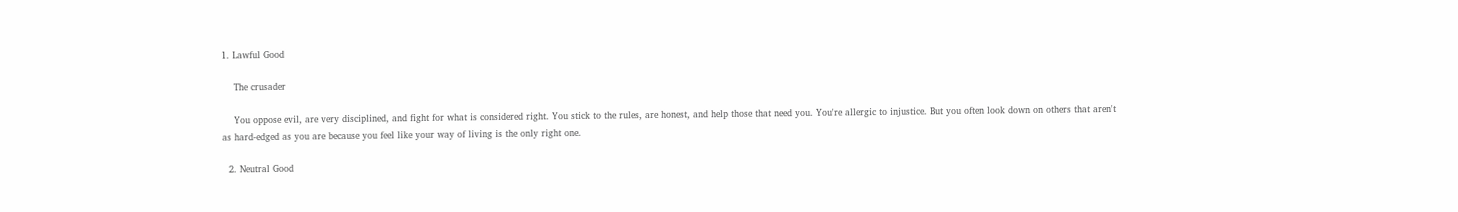1. Lawful Good

    The crusader

    You oppose evil, are very disciplined, and fight for what is considered right. You stick to the rules, are honest, and help those that need you. You're allergic to injustice. But you often look down on others that aren't as hard-edged as you are because you feel like your way of living is the only right one.

  2. Neutral Good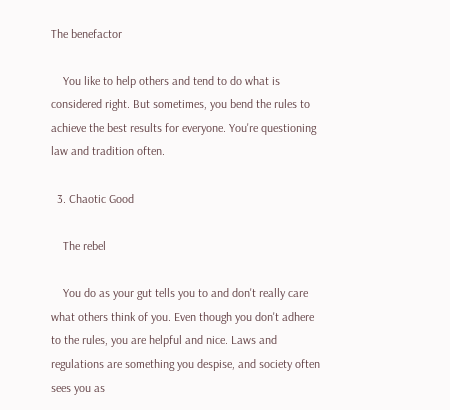The benefactor

    You like to help others and tend to do what is considered right. But sometimes, you bend the rules to achieve the best results for everyone. You're questioning law and tradition often.

  3. Chaotic Good

    The rebel

    You do as your gut tells you to and don't really care what others think of you. Even though you don't adhere to the rules, you are helpful and nice. Laws and regulations are something you despise, and society often sees you as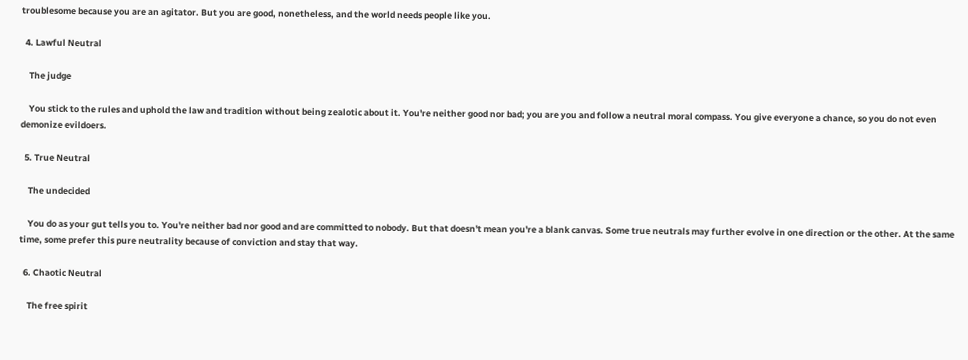troublesome because you are an agitator. But you are good, nonetheless, and the world needs people like you.

  4. Lawful Neutral

    The judge

    You stick to the rules and uphold the law and tradition without being zealotic about it. You're neither good nor bad; you are you and follow a neutral moral compass. You give everyone a chance, so you do not even demonize evildoers.

  5. True Neutral

    The undecided

    You do as your gut tells you to. You're neither bad nor good and are committed to nobody. But that doesn't mean you're a blank canvas. Some true neutrals may further evolve in one direction or the other. At the same time, some prefer this pure neutrality because of conviction and stay that way.

  6. Chaotic Neutral

    The free spirit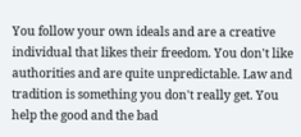You follow your own ideals and are a creative individual that likes their freedom. You don't like authorities and are quite unpredictable. Law and tradition is something you don't really get. You help the good and the bad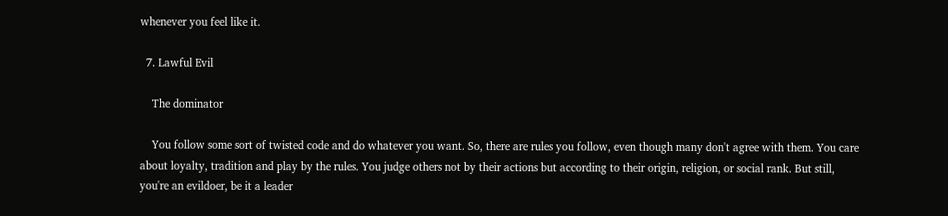whenever you feel like it.

  7. Lawful Evil

    The dominator

    You follow some sort of twisted code and do whatever you want. So, there are rules you follow, even though many don't agree with them. You care about loyalty, tradition and play by the rules. You judge others not by their actions but according to their origin, religion, or social rank. But still, you're an evildoer, be it a leader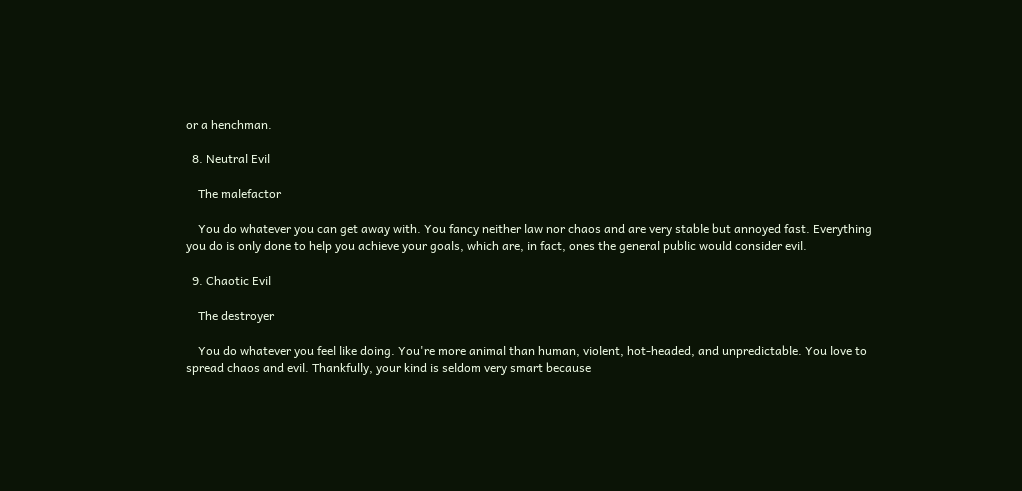or a henchman.

  8. Neutral Evil

    The malefactor

    You do whatever you can get away with. You fancy neither law nor chaos and are very stable but annoyed fast. Everything you do is only done to help you achieve your goals, which are, in fact, ones the general public would consider evil.

  9. Chaotic Evil

    The destroyer

    You do whatever you feel like doing. You're more animal than human, violent, hot-headed, and unpredictable. You love to spread chaos and evil. Thankfully, your kind is seldom very smart because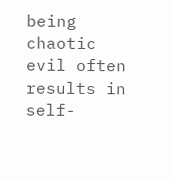being chaotic evil often results in self-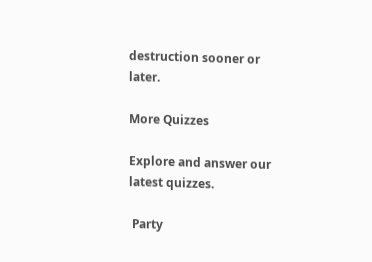destruction sooner or later.

More Quizzes

Explore and answer our latest quizzes.

 Party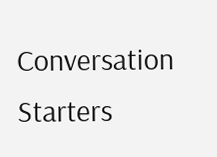Conversation Starters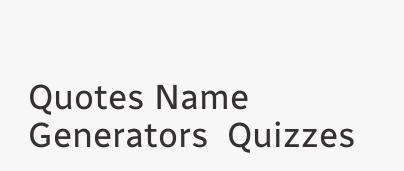Quotes Name Generators  Quizzes